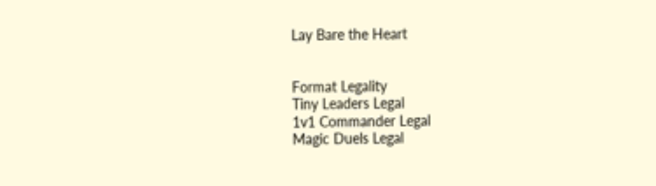Lay Bare the Heart


Format Legality
Tiny Leaders Legal
1v1 Commander Legal
Magic Duels Legal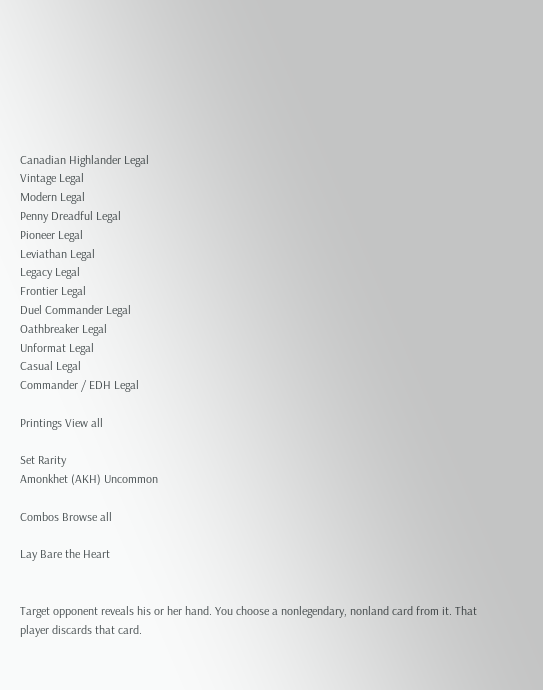Canadian Highlander Legal
Vintage Legal
Modern Legal
Penny Dreadful Legal
Pioneer Legal
Leviathan Legal
Legacy Legal
Frontier Legal
Duel Commander Legal
Oathbreaker Legal
Unformat Legal
Casual Legal
Commander / EDH Legal

Printings View all

Set Rarity
Amonkhet (AKH) Uncommon

Combos Browse all

Lay Bare the Heart


Target opponent reveals his or her hand. You choose a nonlegendary, nonland card from it. That player discards that card.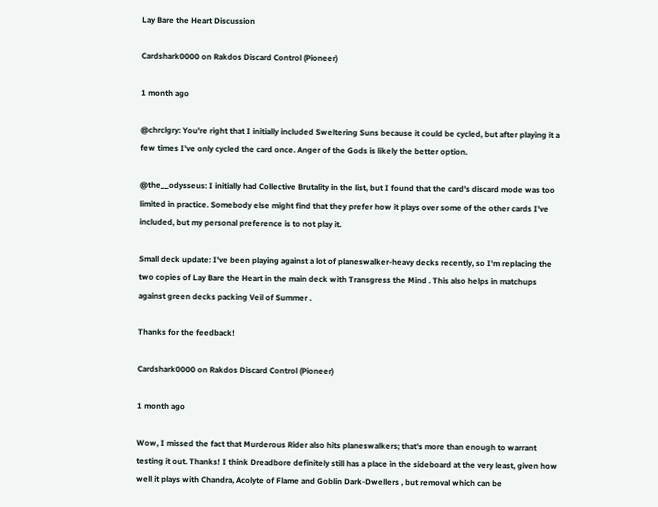Lay Bare the Heart Discussion

Cardshark0000 on Rakdos Discard Control (Pioneer)

1 month ago

@chrclgry: You're right that I initially included Sweltering Suns because it could be cycled, but after playing it a few times I've only cycled the card once. Anger of the Gods is likely the better option.

@the__odysseus: I initially had Collective Brutality in the list, but I found that the card's discard mode was too limited in practice. Somebody else might find that they prefer how it plays over some of the other cards I've included, but my personal preference is to not play it.

Small deck update: I've been playing against a lot of planeswalker-heavy decks recently, so I'm replacing the two copies of Lay Bare the Heart in the main deck with Transgress the Mind . This also helps in matchups against green decks packing Veil of Summer .

Thanks for the feedback!

Cardshark0000 on Rakdos Discard Control (Pioneer)

1 month ago

Wow, I missed the fact that Murderous Rider also hits planeswalkers; that's more than enough to warrant testing it out. Thanks! I think Dreadbore definitely still has a place in the sideboard at the very least, given how well it plays with Chandra, Acolyte of Flame and Goblin Dark-Dwellers , but removal which can be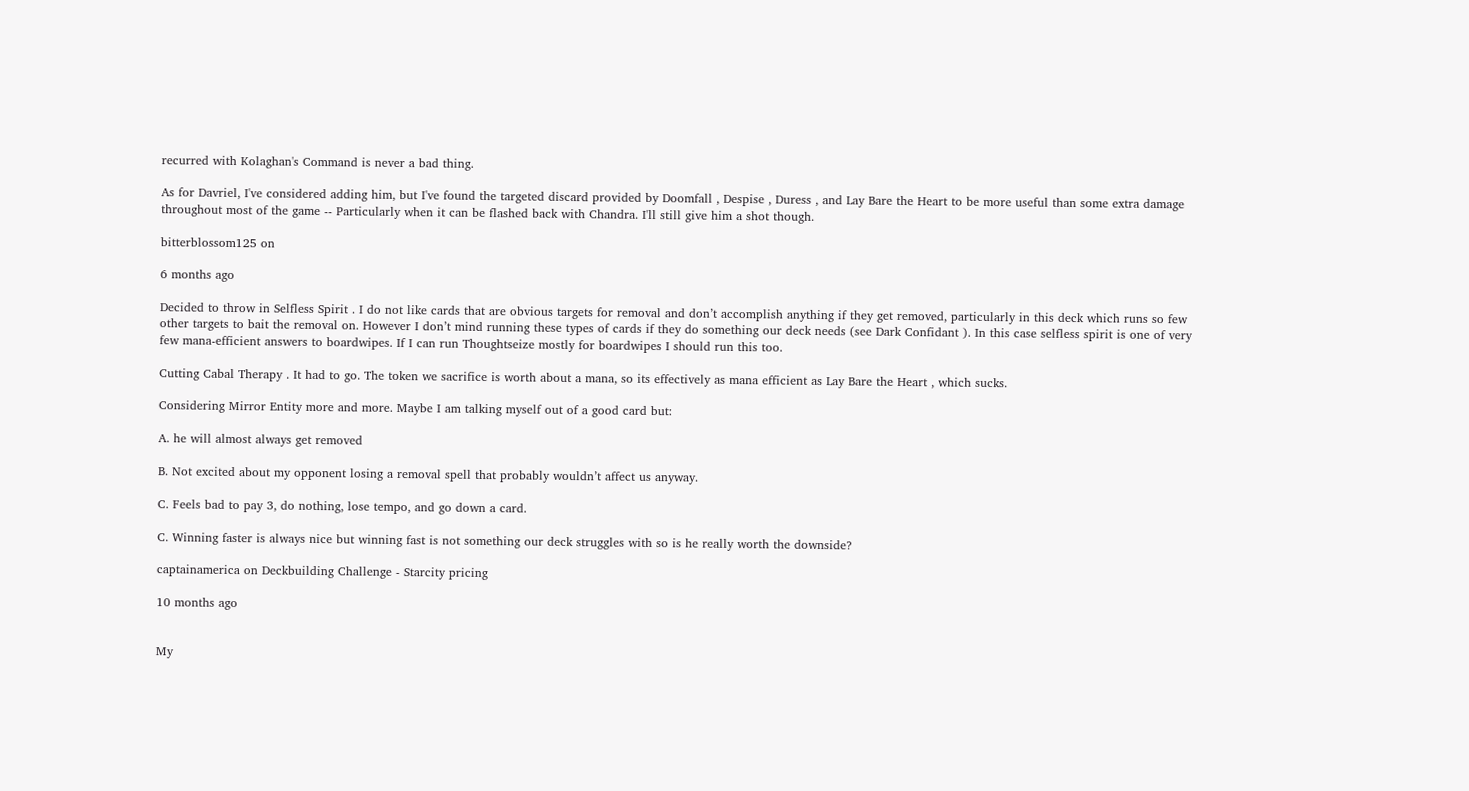recurred with Kolaghan's Command is never a bad thing.

As for Davriel, I've considered adding him, but I've found the targeted discard provided by Doomfall , Despise , Duress , and Lay Bare the Heart to be more useful than some extra damage throughout most of the game -- Particularly when it can be flashed back with Chandra. I'll still give him a shot though.

bitterblossom125 on

6 months ago

Decided to throw in Selfless Spirit . I do not like cards that are obvious targets for removal and don’t accomplish anything if they get removed, particularly in this deck which runs so few other targets to bait the removal on. However I don’t mind running these types of cards if they do something our deck needs (see Dark Confidant ). In this case selfless spirit is one of very few mana-efficient answers to boardwipes. If I can run Thoughtseize mostly for boardwipes I should run this too.

Cutting Cabal Therapy . It had to go. The token we sacrifice is worth about a mana, so its effectively as mana efficient as Lay Bare the Heart , which sucks.

Considering Mirror Entity more and more. Maybe I am talking myself out of a good card but:

A. he will almost always get removed

B. Not excited about my opponent losing a removal spell that probably wouldn’t affect us anyway.

C. Feels bad to pay 3, do nothing, lose tempo, and go down a card.

C. Winning faster is always nice but winning fast is not something our deck struggles with so is he really worth the downside?

captainamerica on Deckbuilding Challenge - Starcity pricing

10 months ago


My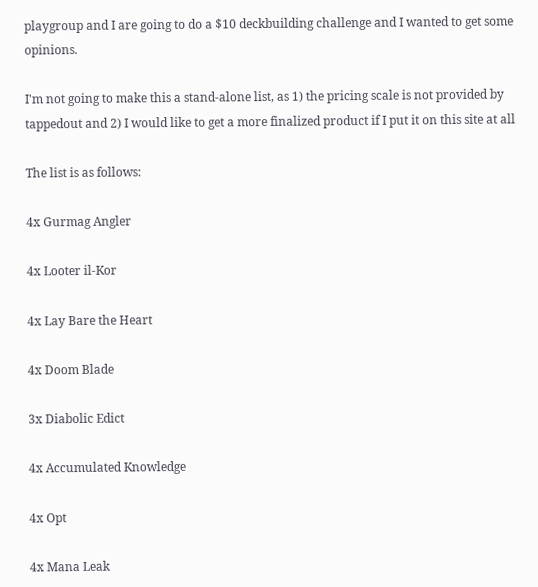playgroup and I are going to do a $10 deckbuilding challenge and I wanted to get some opinions.

I'm not going to make this a stand-alone list, as 1) the pricing scale is not provided by tappedout and 2) I would like to get a more finalized product if I put it on this site at all

The list is as follows:

4x Gurmag Angler

4x Looter il-Kor

4x Lay Bare the Heart

4x Doom Blade

3x Diabolic Edict

4x Accumulated Knowledge

4x Opt

4x Mana Leak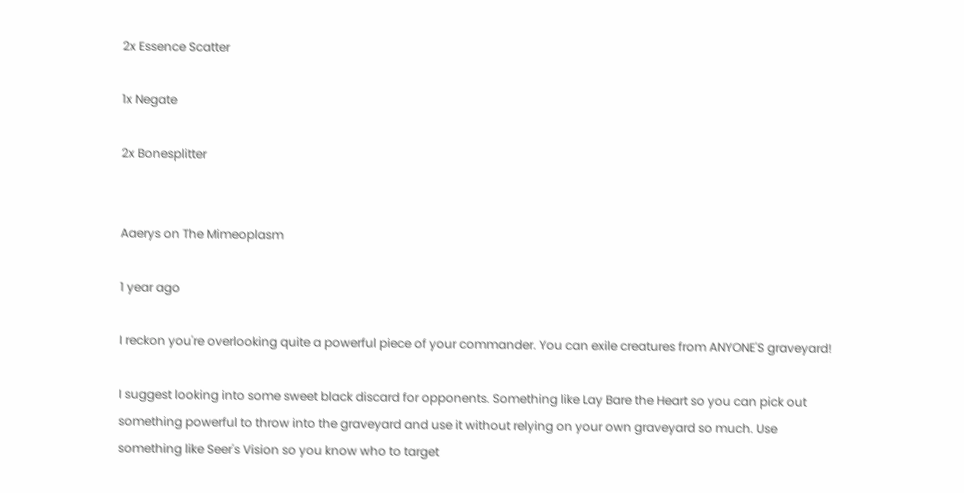2x Essence Scatter

1x Negate

2x Bonesplitter


Aaerys on The Mimeoplasm

1 year ago

I reckon you're overlooking quite a powerful piece of your commander. You can exile creatures from ANYONE'S graveyard!

I suggest looking into some sweet black discard for opponents. Something like Lay Bare the Heart so you can pick out something powerful to throw into the graveyard and use it without relying on your own graveyard so much. Use something like Seer's Vision so you know who to target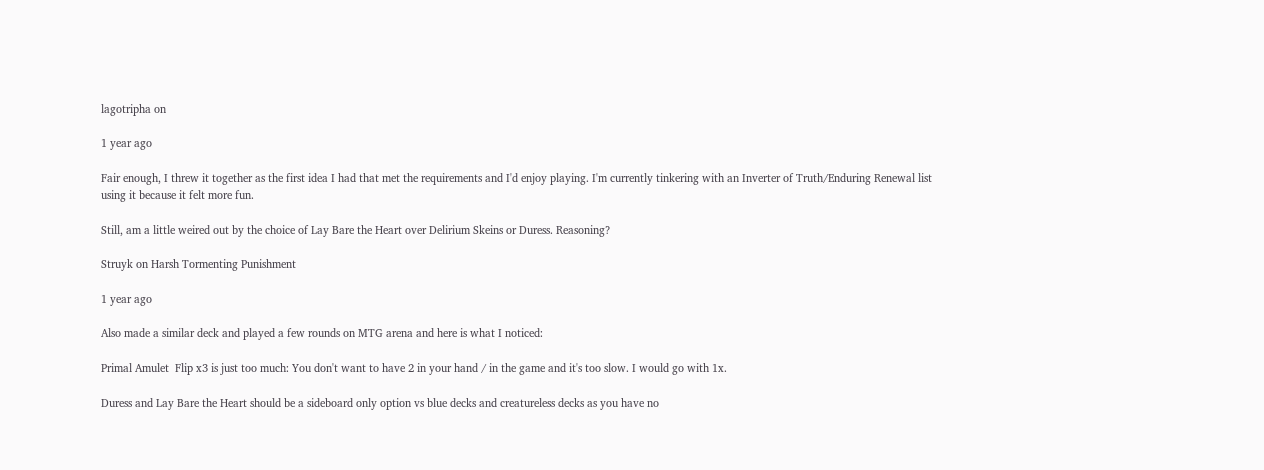lagotripha on

1 year ago

Fair enough, I threw it together as the first idea I had that met the requirements and I'd enjoy playing. I'm currently tinkering with an Inverter of Truth/Enduring Renewal list using it because it felt more fun.

Still, am a little weired out by the choice of Lay Bare the Heart over Delirium Skeins or Duress. Reasoning?

Struyk on Harsh Tormenting Punishment

1 year ago

Also made a similar deck and played a few rounds on MTG arena and here is what I noticed:

Primal Amulet  Flip x3 is just too much: You don't want to have 2 in your hand / in the game and it's too slow. I would go with 1x.

Duress and Lay Bare the Heart should be a sideboard only option vs blue decks and creatureless decks as you have no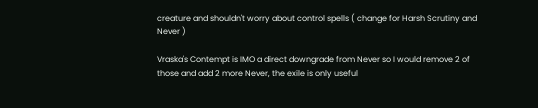creature and shouldn't worry about control spells ( change for Harsh Scrutiny and Never )

Vraska's Contempt is IMO a direct downgrade from Never so I would remove 2 of those and add 2 more Never, the exile is only useful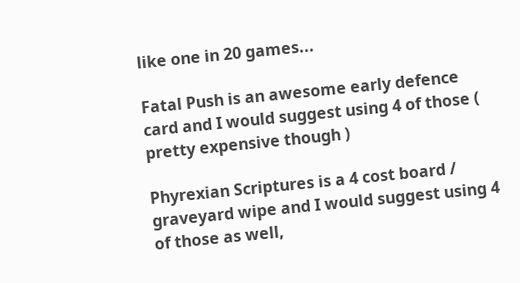like one in 20 games...

Fatal Push is an awesome early defence card and I would suggest using 4 of those ( pretty expensive though )

Phyrexian Scriptures is a 4 cost board / graveyard wipe and I would suggest using 4 of those as well,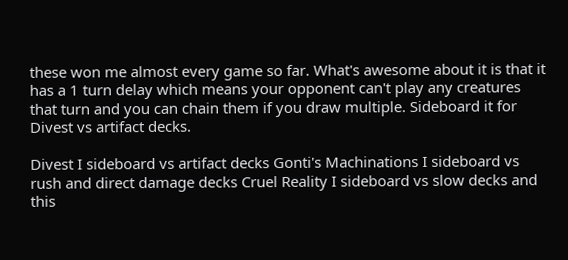these won me almost every game so far. What's awesome about it is that it has a 1 turn delay which means your opponent can't play any creatures that turn and you can chain them if you draw multiple. Sideboard it for Divest vs artifact decks.

Divest I sideboard vs artifact decks Gonti's Machinations I sideboard vs rush and direct damage decks Cruel Reality I sideboard vs slow decks and this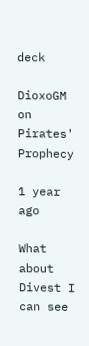deck

DioxoGM on Pirates' Prophecy

1 year ago

What about Divest I can see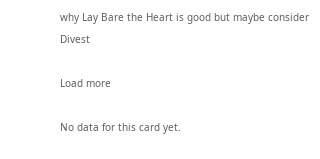why Lay Bare the Heart is good but maybe consider Divest

Load more

No data for this card yet.